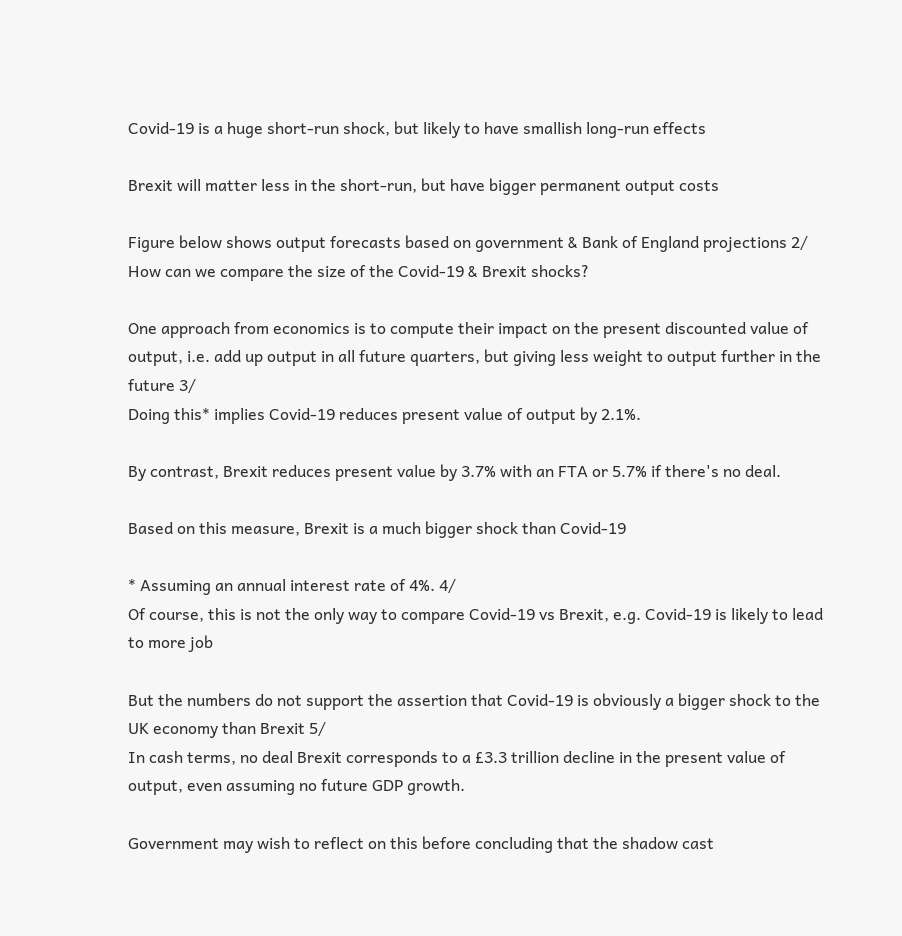Covid-19 is a huge short-run shock, but likely to have smallish long-run effects

Brexit will matter less in the short-run, but have bigger permanent output costs

Figure below shows output forecasts based on government & Bank of England projections 2/
How can we compare the size of the Covid-19 & Brexit shocks?

One approach from economics is to compute their impact on the present discounted value of output, i.e. add up output in all future quarters, but giving less weight to output further in the future 3/
Doing this* implies Covid-19 reduces present value of output by 2.1%.

By contrast, Brexit reduces present value by 3.7% with an FTA or 5.7% if there's no deal.

Based on this measure, Brexit is a much bigger shock than Covid-19

* Assuming an annual interest rate of 4%. 4/
Of course, this is not the only way to compare Covid-19 vs Brexit, e.g. Covid-19 is likely to lead to more job

But the numbers do not support the assertion that Covid-19 is obviously a bigger shock to the UK economy than Brexit 5/
In cash terms, no deal Brexit corresponds to a £3.3 trillion decline in the present value of output, even assuming no future GDP growth.

Government may wish to reflect on this before concluding that the shadow cast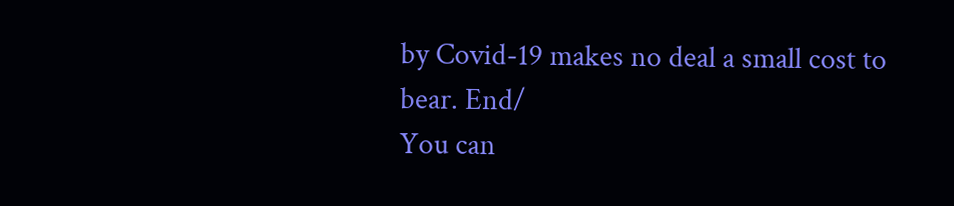by Covid-19 makes no deal a small cost to bear. End/
You can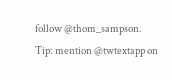follow @thom_sampson.
Tip: mention @twtextapp on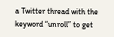a Twitter thread with the keyword “unroll” to get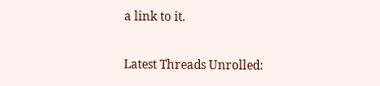a link to it.

Latest Threads Unrolled: